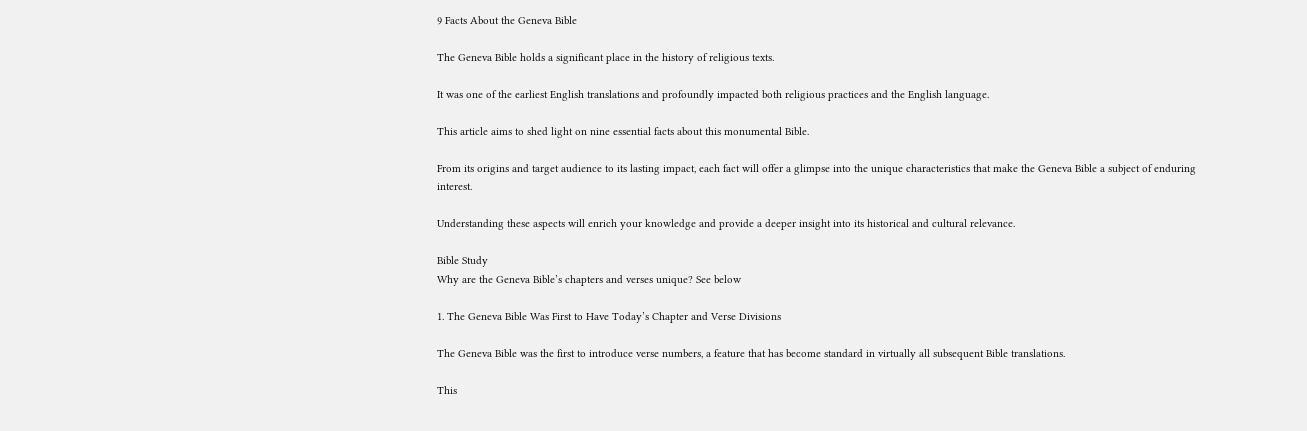9 Facts About the Geneva Bible

The Geneva Bible holds a significant place in the history of religious texts.

It was one of the earliest English translations and profoundly impacted both religious practices and the English language.

This article aims to shed light on nine essential facts about this monumental Bible.

From its origins and target audience to its lasting impact, each fact will offer a glimpse into the unique characteristics that make the Geneva Bible a subject of enduring interest.

Understanding these aspects will enrich your knowledge and provide a deeper insight into its historical and cultural relevance.

Bible Study
Why are the Geneva Bible’s chapters and verses unique? See below

1. The Geneva Bible Was First to Have Today’s Chapter and Verse Divisions

The Geneva Bible was the first to introduce verse numbers, a feature that has become standard in virtually all subsequent Bible translations.

This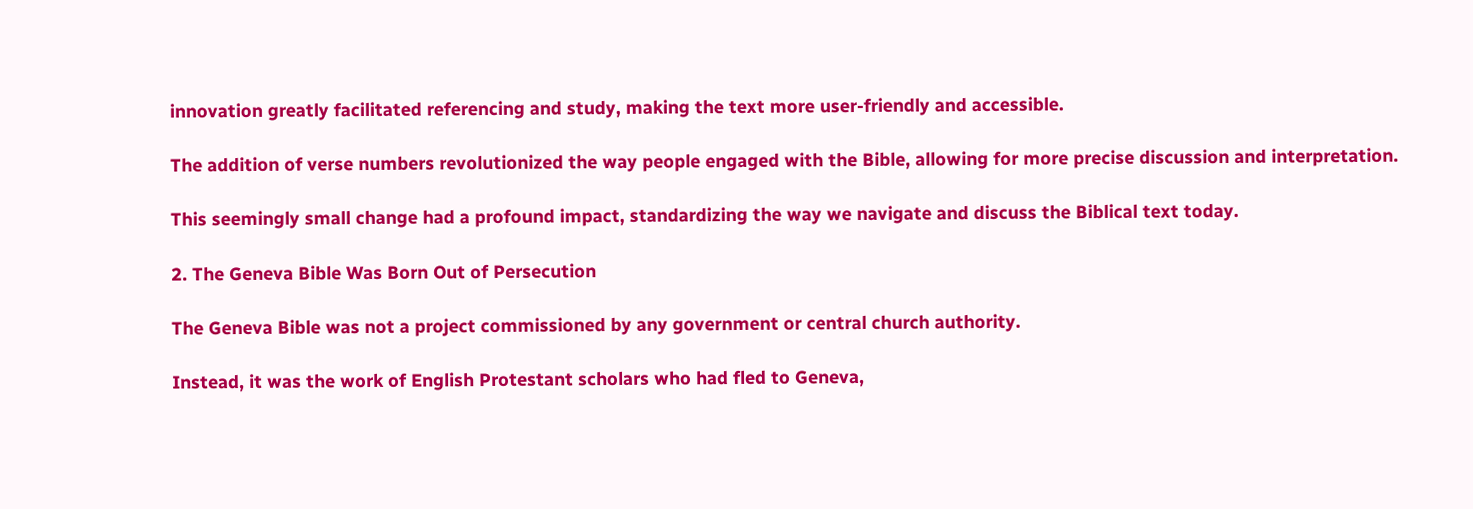innovation greatly facilitated referencing and study, making the text more user-friendly and accessible.

The addition of verse numbers revolutionized the way people engaged with the Bible, allowing for more precise discussion and interpretation.

This seemingly small change had a profound impact, standardizing the way we navigate and discuss the Biblical text today.

2. The Geneva Bible Was Born Out of Persecution

The Geneva Bible was not a project commissioned by any government or central church authority.

Instead, it was the work of English Protestant scholars who had fled to Geneva,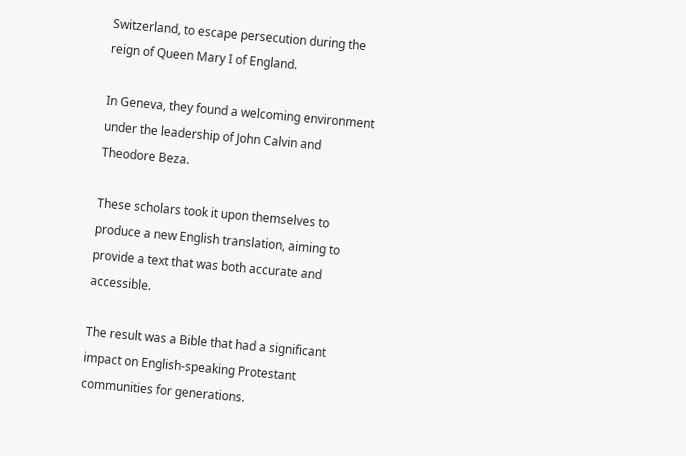Switzerland, to escape persecution during the reign of Queen Mary I of England.

In Geneva, they found a welcoming environment under the leadership of John Calvin and Theodore Beza.

These scholars took it upon themselves to produce a new English translation, aiming to provide a text that was both accurate and accessible.

The result was a Bible that had a significant impact on English-speaking Protestant communities for generations.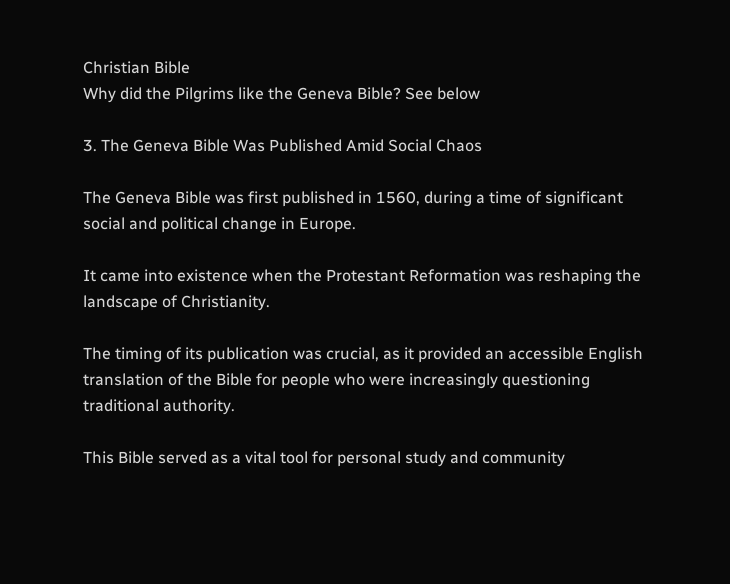Christian Bible
Why did the Pilgrims like the Geneva Bible? See below

3. The Geneva Bible Was Published Amid Social Chaos

The Geneva Bible was first published in 1560, during a time of significant social and political change in Europe.

It came into existence when the Protestant Reformation was reshaping the landscape of Christianity.

The timing of its publication was crucial, as it provided an accessible English translation of the Bible for people who were increasingly questioning traditional authority.

This Bible served as a vital tool for personal study and community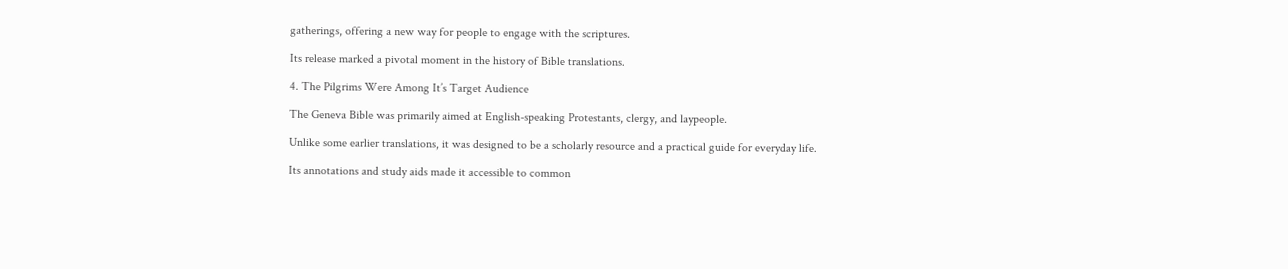gatherings, offering a new way for people to engage with the scriptures.

Its release marked a pivotal moment in the history of Bible translations.

4. The Pilgrims Were Among It’s Target Audience

The Geneva Bible was primarily aimed at English-speaking Protestants, clergy, and laypeople.

Unlike some earlier translations, it was designed to be a scholarly resource and a practical guide for everyday life.

Its annotations and study aids made it accessible to common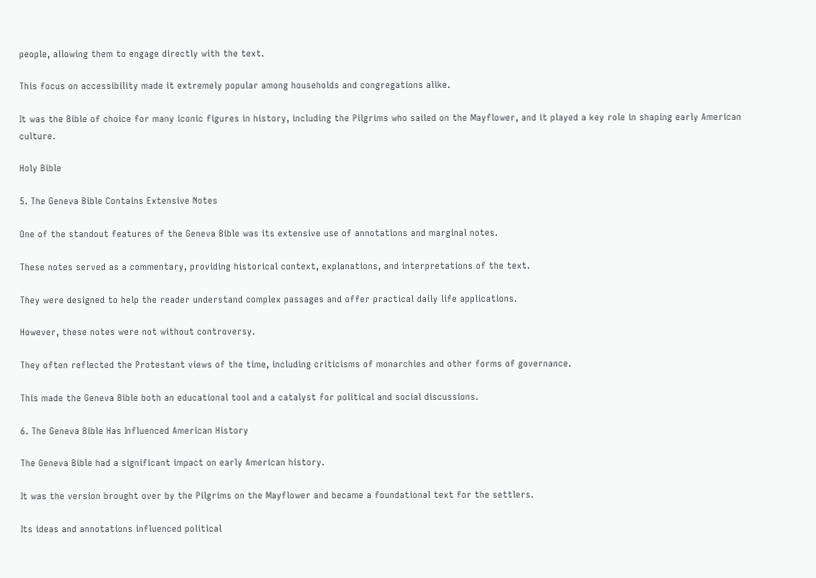people, allowing them to engage directly with the text.

This focus on accessibility made it extremely popular among households and congregations alike.

It was the Bible of choice for many iconic figures in history, including the Pilgrims who sailed on the Mayflower, and it played a key role in shaping early American culture.

Holy Bible

5. The Geneva Bible Contains Extensive Notes

One of the standout features of the Geneva Bible was its extensive use of annotations and marginal notes.

These notes served as a commentary, providing historical context, explanations, and interpretations of the text.

They were designed to help the reader understand complex passages and offer practical daily life applications.

However, these notes were not without controversy.

They often reflected the Protestant views of the time, including criticisms of monarchies and other forms of governance.

This made the Geneva Bible both an educational tool and a catalyst for political and social discussions.

6. The Geneva Bible Has Influenced American History

The Geneva Bible had a significant impact on early American history.

It was the version brought over by the Pilgrims on the Mayflower and became a foundational text for the settlers.

Its ideas and annotations influenced political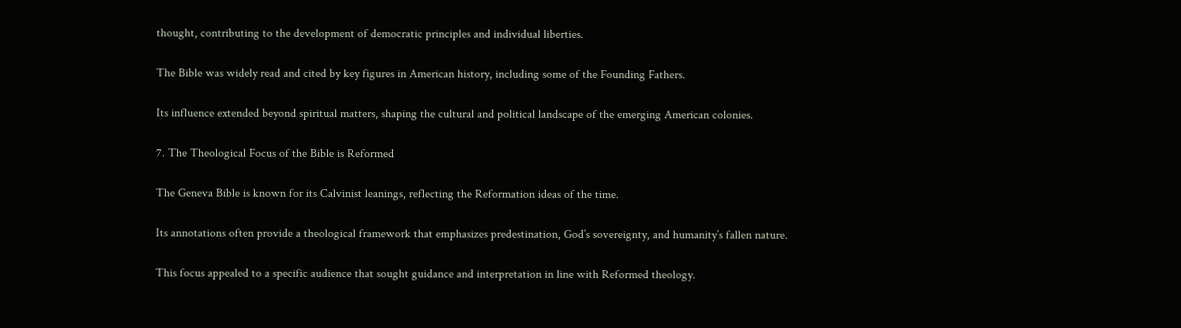thought, contributing to the development of democratic principles and individual liberties.

The Bible was widely read and cited by key figures in American history, including some of the Founding Fathers.

Its influence extended beyond spiritual matters, shaping the cultural and political landscape of the emerging American colonies.

7. The Theological Focus of the Bible is Reformed

The Geneva Bible is known for its Calvinist leanings, reflecting the Reformation ideas of the time.

Its annotations often provide a theological framework that emphasizes predestination, God’s sovereignty, and humanity’s fallen nature.

This focus appealed to a specific audience that sought guidance and interpretation in line with Reformed theology.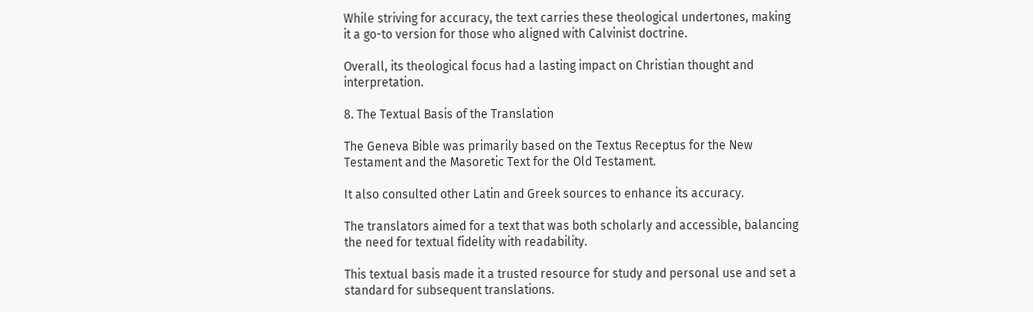While striving for accuracy, the text carries these theological undertones, making it a go-to version for those who aligned with Calvinist doctrine.

Overall, its theological focus had a lasting impact on Christian thought and interpretation.

8. The Textual Basis of the Translation

The Geneva Bible was primarily based on the Textus Receptus for the New Testament and the Masoretic Text for the Old Testament.

It also consulted other Latin and Greek sources to enhance its accuracy.

The translators aimed for a text that was both scholarly and accessible, balancing the need for textual fidelity with readability.

This textual basis made it a trusted resource for study and personal use and set a standard for subsequent translations.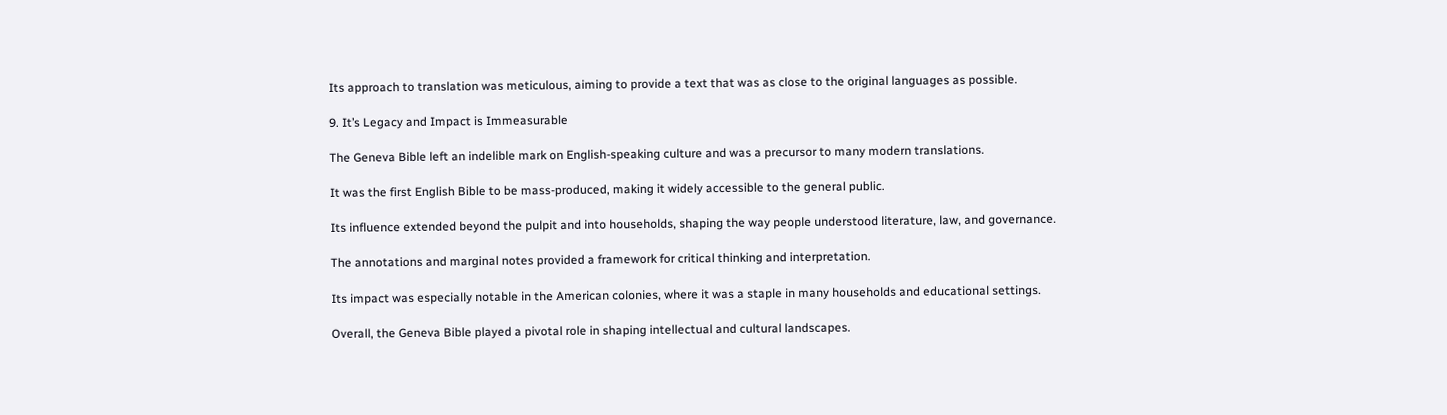Its approach to translation was meticulous, aiming to provide a text that was as close to the original languages as possible.

9. It’s Legacy and Impact is Immeasurable

The Geneva Bible left an indelible mark on English-speaking culture and was a precursor to many modern translations.

It was the first English Bible to be mass-produced, making it widely accessible to the general public.

Its influence extended beyond the pulpit and into households, shaping the way people understood literature, law, and governance.

The annotations and marginal notes provided a framework for critical thinking and interpretation.

Its impact was especially notable in the American colonies, where it was a staple in many households and educational settings.

Overall, the Geneva Bible played a pivotal role in shaping intellectual and cultural landscapes.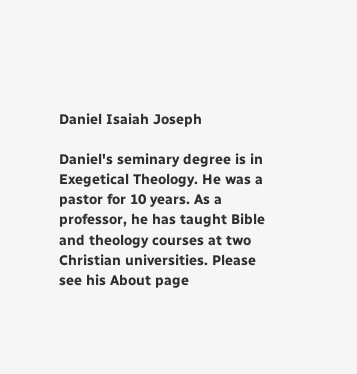Daniel Isaiah Joseph

Daniel's seminary degree is in Exegetical Theology. He was a pastor for 10 years. As a professor, he has taught Bible and theology courses at two Christian universities. Please see his About page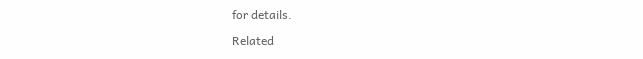for details.

Related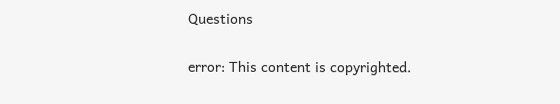Questions

error: This content is copyrighted.